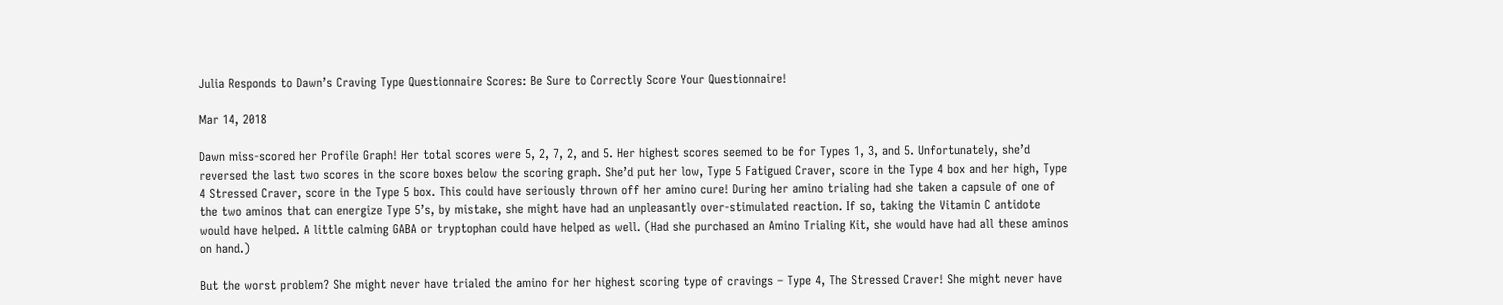Julia Responds to Dawn’s Craving Type Questionnaire Scores: Be Sure to Correctly Score Your Questionnaire!

Mar 14, 2018

Dawn miss-scored her Profile Graph! Her total scores were 5, 2, 7, 2, and 5. Her highest scores seemed to be for Types 1, 3, and 5. Unfortunately, she’d reversed the last two scores in the score boxes below the scoring graph. She’d put her low, Type 5 Fatigued Craver, score in the Type 4 box and her high, Type 4 Stressed Craver, score in the Type 5 box. This could have seriously thrown off her amino cure! During her amino trialing had she taken a capsule of one of the two aminos that can energize Type 5’s, by mistake, she might have had an unpleasantly over-stimulated reaction. If so, taking the Vitamin C antidote would have helped. A little calming GABA or tryptophan could have helped as well. (Had she purchased an Amino Trialing Kit, she would have had all these aminos on hand.)

But the worst problem? She might never have trialed the amino for her highest scoring type of cravings – Type 4, The Stressed Craver! She might never have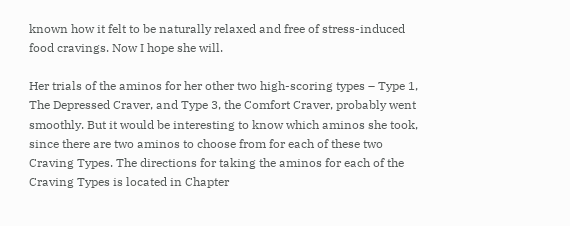known how it felt to be naturally relaxed and free of stress-induced food cravings. Now I hope she will.

Her trials of the aminos for her other two high-scoring types – Type 1, The Depressed Craver, and Type 3, the Comfort Craver, probably went smoothly. But it would be interesting to know which aminos she took, since there are two aminos to choose from for each of these two Craving Types. The directions for taking the aminos for each of the Craving Types is located in Chapter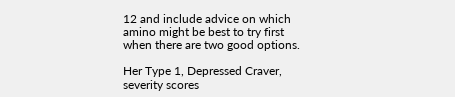12 and include advice on which amino might be best to try first when there are two good options.

Her Type 1, Depressed Craver, severity scores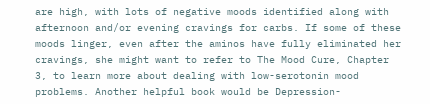are high, with lots of negative moods identified along with afternoon and/or evening cravings for carbs. If some of these moods linger, even after the aminos have fully eliminated her cravings, she might want to refer to The Mood Cure, Chapter 3, to learn more about dealing with low-serotonin mood problems. Another helpful book would be Depression-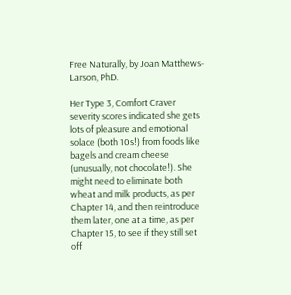Free Naturally, by Joan Matthews-Larson, PhD.

Her Type 3, Comfort Craver severity scores indicated she gets lots of pleasure and emotional solace (both 10s!) from foods like bagels and cream cheese (unusually, not chocolate!). She might need to eliminate both wheat and milk products, as per Chapter 14, and then reintroduce them later, one at a time, as per Chapter 15, to see if they still set off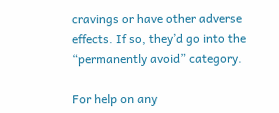cravings or have other adverse effects. If so, they’d go into the “permanently avoid” category.

For help on any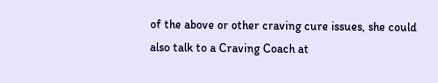of the above or other craving cure issues, she could also talk to a Craving Coach at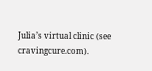Julia’s virtual clinic (see cravingcure.com).